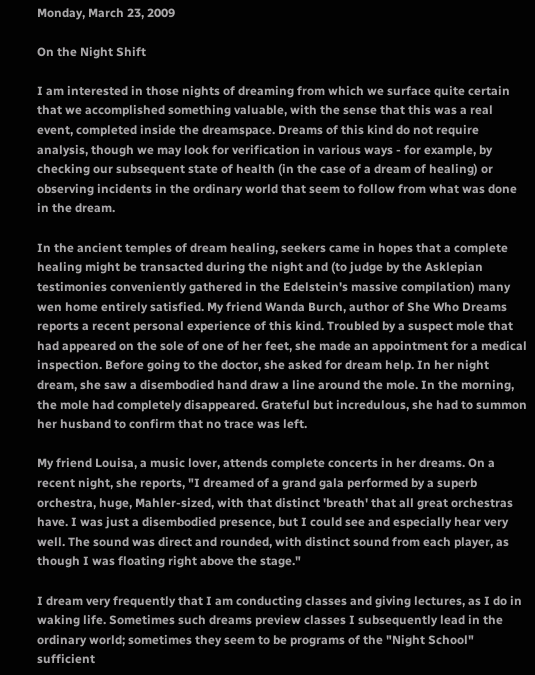Monday, March 23, 2009

On the Night Shift

I am interested in those nights of dreaming from which we surface quite certain that we accomplished something valuable, with the sense that this was a real event, completed inside the dreamspace. Dreams of this kind do not require analysis, though we may look for verification in various ways - for example, by checking our subsequent state of health (in the case of a dream of healing) or observing incidents in the ordinary world that seem to follow from what was done in the dream.

In the ancient temples of dream healing, seekers came in hopes that a complete healing might be transacted during the night and (to judge by the Asklepian testimonies conveniently gathered in the Edelstein's massive compilation) many wen home entirely satisfied. My friend Wanda Burch, author of She Who Dreams reports a recent personal experience of this kind. Troubled by a suspect mole that had appeared on the sole of one of her feet, she made an appointment for a medical inspection. Before going to the doctor, she asked for dream help. In her night dream, she saw a disembodied hand draw a line around the mole. In the morning, the mole had completely disappeared. Grateful but incredulous, she had to summon her husband to confirm that no trace was left.

My friend Louisa, a music lover, attends complete concerts in her dreams. On a recent night, she reports, "I dreamed of a grand gala performed by a superb orchestra, huge, Mahler-sized, with that distinct 'breath' that all great orchestras have. I was just a disembodied presence, but I could see and especially hear very well. The sound was direct and rounded, with distinct sound from each player, as though I was floating right above the stage."

I dream very frequently that I am conducting classes and giving lectures, as I do in waking life. Sometimes such dreams preview classes I subsequently lead in the ordinary world; sometimes they seem to be programs of the "Night School" sufficient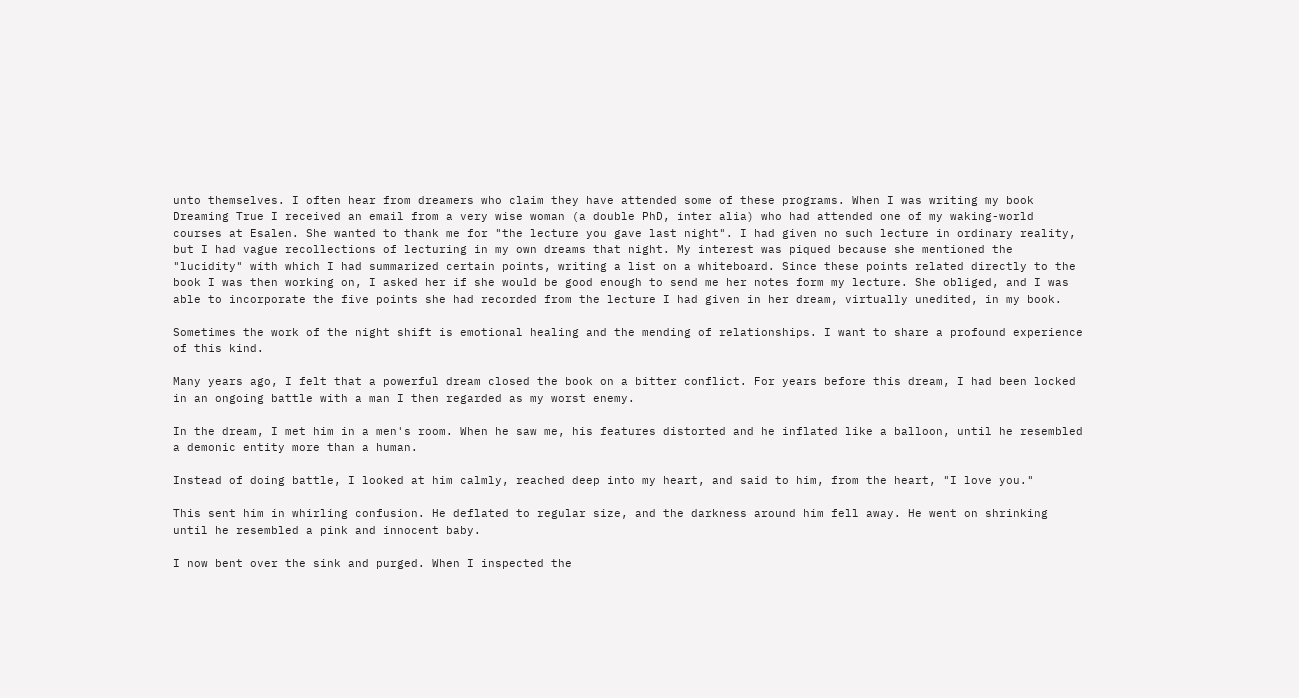unto themselves. I often hear from dreamers who claim they have attended some of these programs. When I was writing my book Dreaming True I received an email from a very wise woman (a double PhD, inter alia) who had attended one of my waking-world courses at Esalen. She wanted to thank me for "the lecture you gave last night". I had given no such lecture in ordinary reality, but I had vague recollections of lecturing in my own dreams that night. My interest was piqued because she mentioned the "lucidity" with which I had summarized certain points, writing a list on a whiteboard. Since these points related directly to the book I was then working on, I asked her if she would be good enough to send me her notes form my lecture. She obliged, and I was able to incorporate the five points she had recorded from the lecture I had given in her dream, virtually unedited, in my book.

Sometimes the work of the night shift is emotional healing and the mending of relationships. I want to share a profound experience of this kind.

Many years ago, I felt that a powerful dream closed the book on a bitter conflict. For years before this dream, I had been locked in an ongoing battle with a man I then regarded as my worst enemy.

In the dream, I met him in a men's room. When he saw me, his features distorted and he inflated like a balloon, until he resembled a demonic entity more than a human.

Instead of doing battle, I looked at him calmly, reached deep into my heart, and said to him, from the heart, "I love you."

This sent him in whirling confusion. He deflated to regular size, and the darkness around him fell away. He went on shrinking until he resembled a pink and innocent baby.

I now bent over the sink and purged. When I inspected the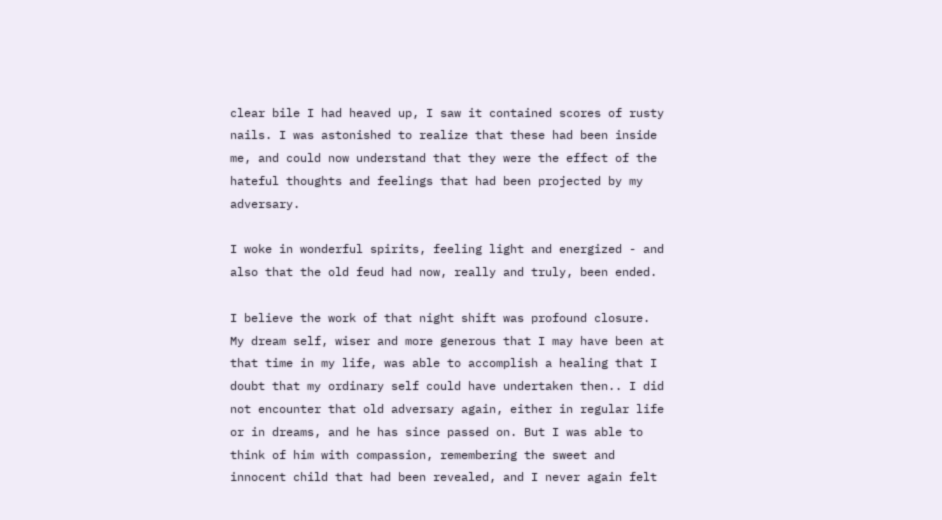clear bile I had heaved up, I saw it contained scores of rusty nails. I was astonished to realize that these had been inside me, and could now understand that they were the effect of the hateful thoughts and feelings that had been projected by my adversary.

I woke in wonderful spirits, feeling light and energized - and also that the old feud had now, really and truly, been ended.

I believe the work of that night shift was profound closure. My dream self, wiser and more generous that I may have been at that time in my life, was able to accomplish a healing that I doubt that my ordinary self could have undertaken then.. I did not encounter that old adversary again, either in regular life or in dreams, and he has since passed on. But I was able to think of him with compassion, remembering the sweet and innocent child that had been revealed, and I never again felt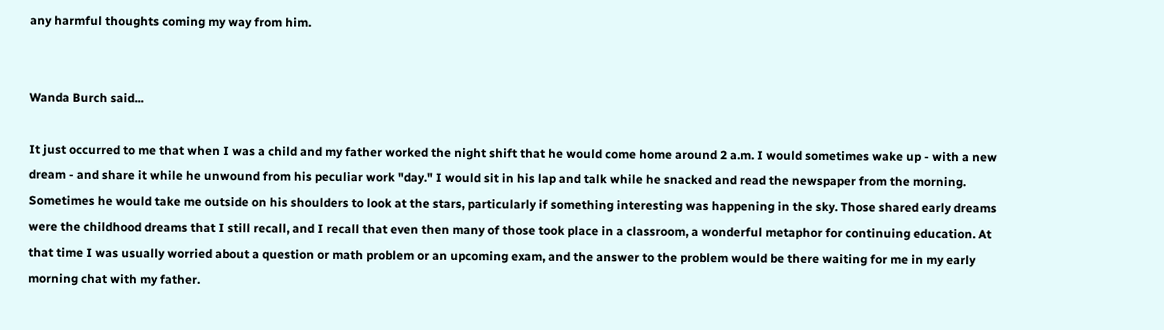any harmful thoughts coming my way from him.


Wanda Burch said...

It just occurred to me that when I was a child and my father worked the night shift that he would come home around 2 a.m. I would sometimes wake up - with a new dream - and share it while he unwound from his peculiar work "day." I would sit in his lap and talk while he snacked and read the newspaper from the morning. Sometimes he would take me outside on his shoulders to look at the stars, particularly if something interesting was happening in the sky. Those shared early dreams were the childhood dreams that I still recall, and I recall that even then many of those took place in a classroom, a wonderful metaphor for continuing education. At that time I was usually worried about a question or math problem or an upcoming exam, and the answer to the problem would be there waiting for me in my early morning chat with my father.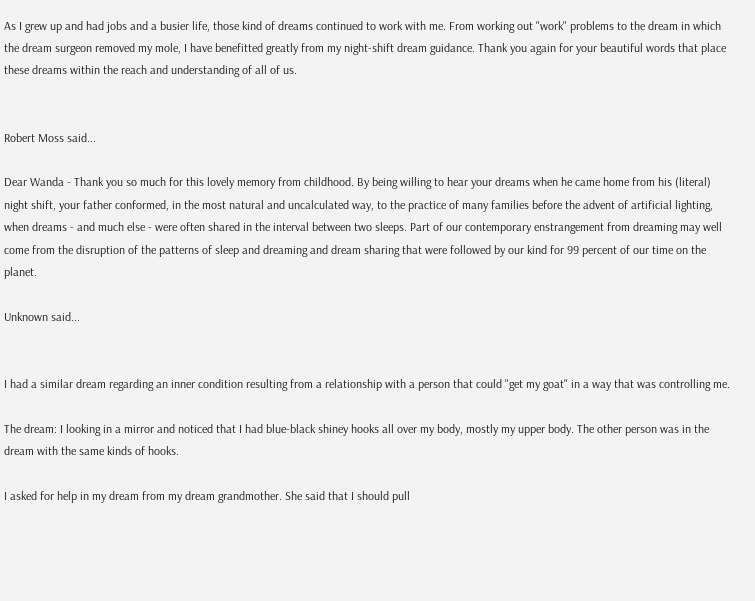As I grew up and had jobs and a busier life, those kind of dreams continued to work with me. From working out "work" problems to the dream in which the dream surgeon removed my mole, I have benefitted greatly from my night-shift dream guidance. Thank you again for your beautiful words that place these dreams within the reach and understanding of all of us.


Robert Moss said...

Dear Wanda - Thank you so much for this lovely memory from childhood. By being willing to hear your dreams when he came home from his (literal) night shift, your father conformed, in the most natural and uncalculated way, to the practice of many families before the advent of artificial lighting, when dreams - and much else - were often shared in the interval between two sleeps. Part of our contemporary enstrangement from dreaming may well come from the disruption of the patterns of sleep and dreaming and dream sharing that were followed by our kind for 99 percent of our time on the planet.

Unknown said...


I had a similar dream regarding an inner condition resulting from a relationship with a person that could "get my goat" in a way that was controlling me.

The dream: I looking in a mirror and noticed that I had blue-black shiney hooks all over my body, mostly my upper body. The other person was in the dream with the same kinds of hooks.

I asked for help in my dream from my dream grandmother. She said that I should pull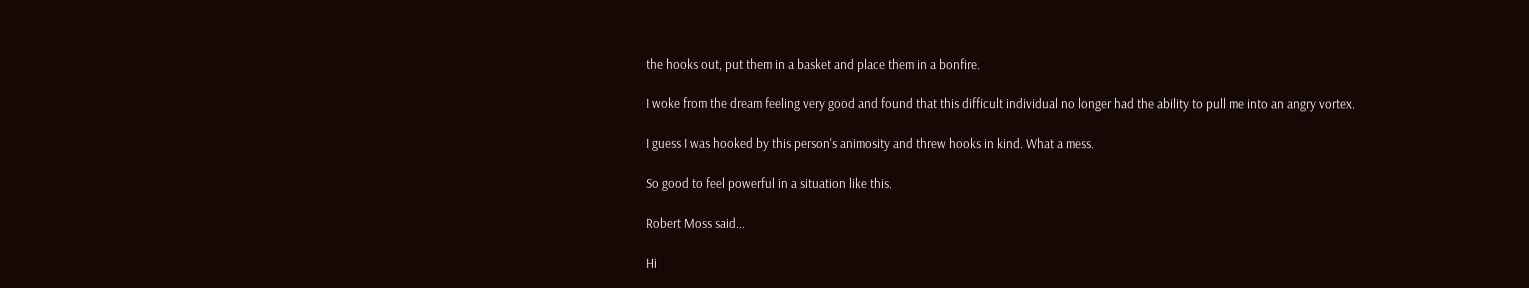the hooks out, put them in a basket and place them in a bonfire.

I woke from the dream feeling very good and found that this difficult individual no longer had the ability to pull me into an angry vortex.

I guess I was hooked by this person's animosity and threw hooks in kind. What a mess.

So good to feel powerful in a situation like this.

Robert Moss said...

Hi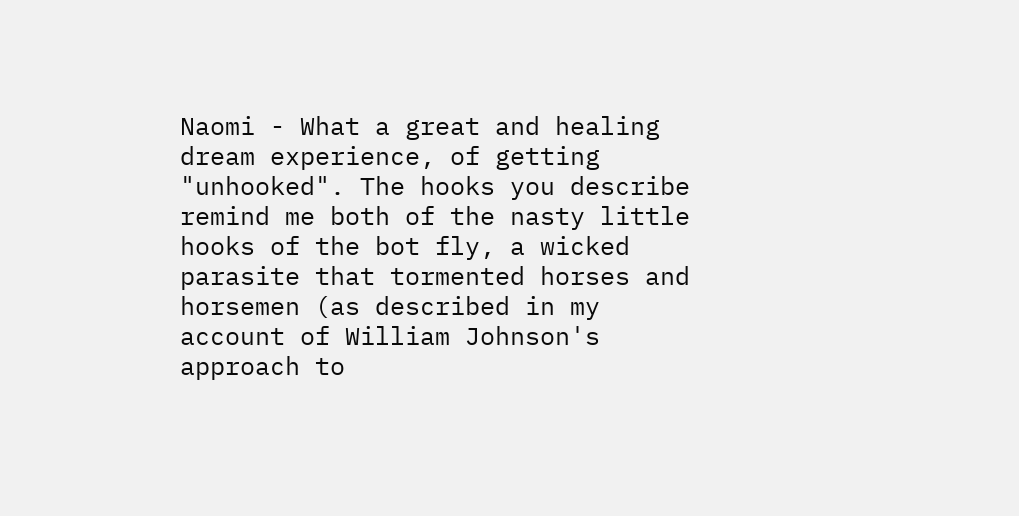Naomi - What a great and healing dream experience, of getting "unhooked". The hooks you describe remind me both of the nasty little hooks of the bot fly, a wicked parasite that tormented horses and horsemen (as described in my account of William Johnson's approach to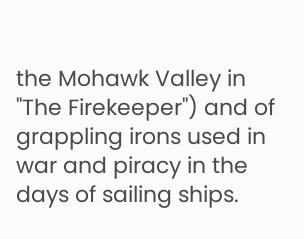the Mohawk Valley in "The Firekeeper") and of grappling irons used in war and piracy in the days of sailing ships.